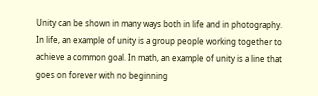Unity can be shown in many ways both in life and in photography. In life, an example of unity is a group people working together to achieve a common goal. In math, an example of unity is a line that goes on forever with no beginning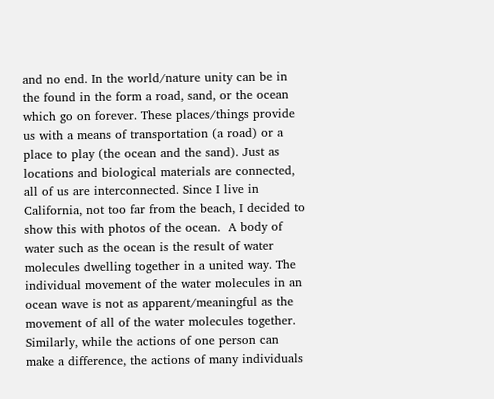and no end. In the world/nature unity can be in the found in the form a road, sand, or the ocean which go on forever. These places/things provide us with a means of transportation (a road) or a place to play (the ocean and the sand). Just as locations and biological materials are connected, all of us are interconnected. Since I live in California, not too far from the beach, I decided to show this with photos of the ocean.  A body of water such as the ocean is the result of water molecules dwelling together in a united way. The individual movement of the water molecules in an ocean wave is not as apparent/meaningful as the movement of all of the water molecules together. Similarly, while the actions of one person can make a difference, the actions of many individuals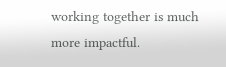working together is much more impactful.